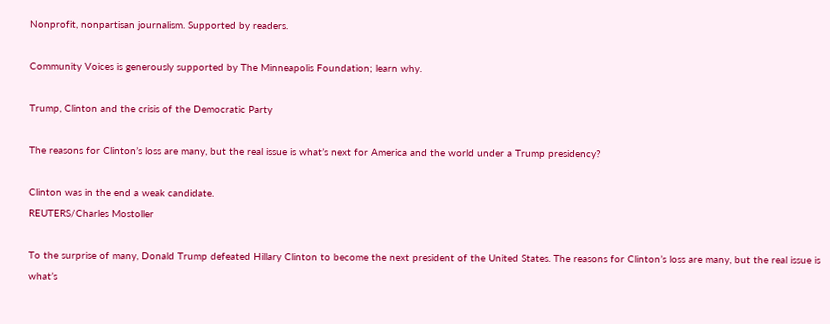Nonprofit, nonpartisan journalism. Supported by readers.

Community Voices is generously supported by The Minneapolis Foundation; learn why.

Trump, Clinton and the crisis of the Democratic Party

The reasons for Clinton’s loss are many, but the real issue is what’s next for America and the world under a Trump presidency?

Clinton was in the end a weak candidate.
REUTERS/Charles Mostoller

To the surprise of many, Donald Trump defeated Hillary Clinton to become the next president of the United States. The reasons for Clinton’s loss are many, but the real issue is what’s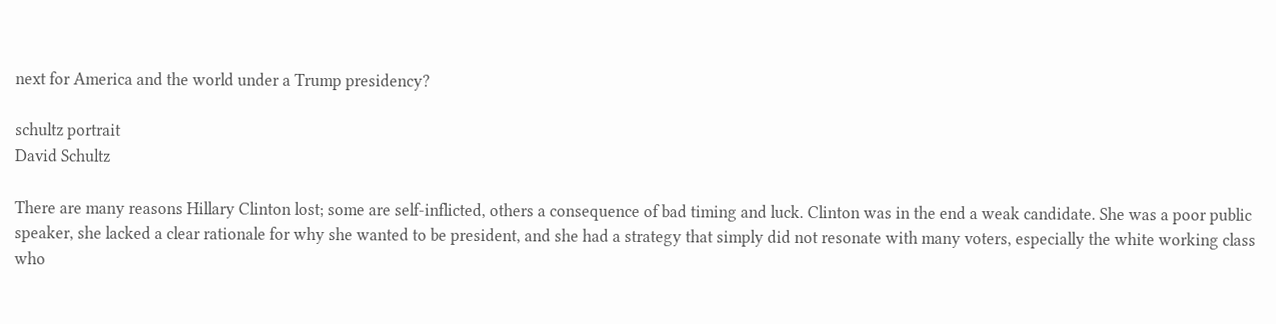next for America and the world under a Trump presidency?

schultz portrait
David Schultz

There are many reasons Hillary Clinton lost; some are self-inflicted, others a consequence of bad timing and luck. Clinton was in the end a weak candidate. She was a poor public speaker, she lacked a clear rationale for why she wanted to be president, and she had a strategy that simply did not resonate with many voters, especially the white working class who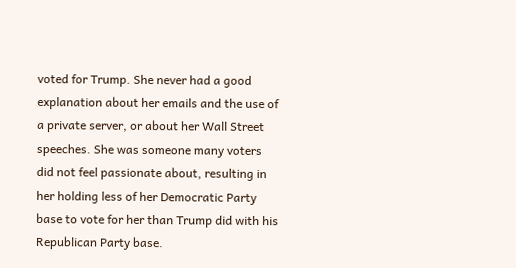voted for Trump. She never had a good explanation about her emails and the use of a private server, or about her Wall Street speeches. She was someone many voters did not feel passionate about, resulting in her holding less of her Democratic Party base to vote for her than Trump did with his Republican Party base.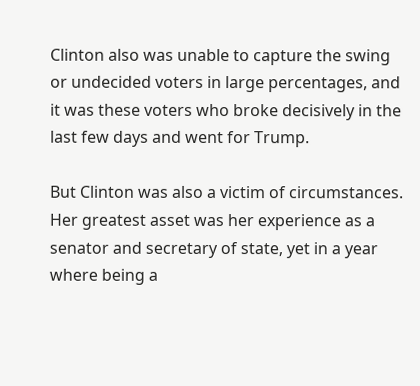Clinton also was unable to capture the swing or undecided voters in large percentages, and it was these voters who broke decisively in the last few days and went for Trump.

But Clinton was also a victim of circumstances. Her greatest asset was her experience as a senator and secretary of state, yet in a year where being a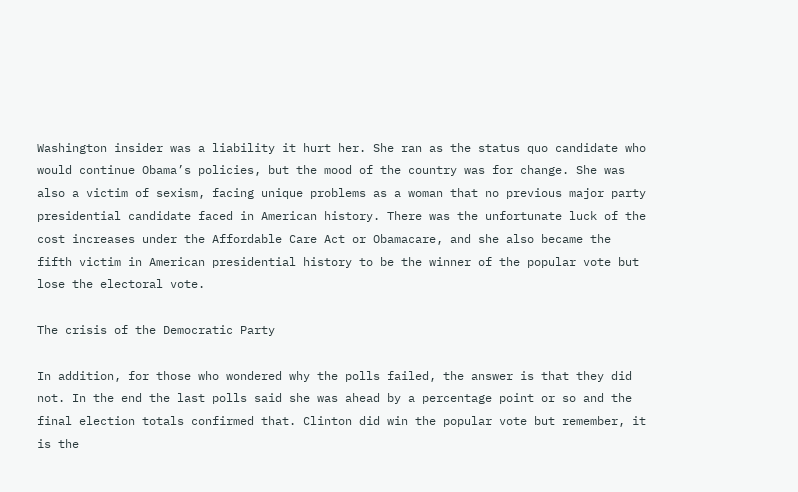Washington insider was a liability it hurt her. She ran as the status quo candidate who would continue Obama’s policies, but the mood of the country was for change. She was also a victim of sexism, facing unique problems as a woman that no previous major party presidential candidate faced in American history. There was the unfortunate luck of the cost increases under the Affordable Care Act or Obamacare, and she also became the fifth victim in American presidential history to be the winner of the popular vote but lose the electoral vote.

The crisis of the Democratic Party

In addition, for those who wondered why the polls failed, the answer is that they did not. In the end the last polls said she was ahead by a percentage point or so and the final election totals confirmed that. Clinton did win the popular vote but remember, it is the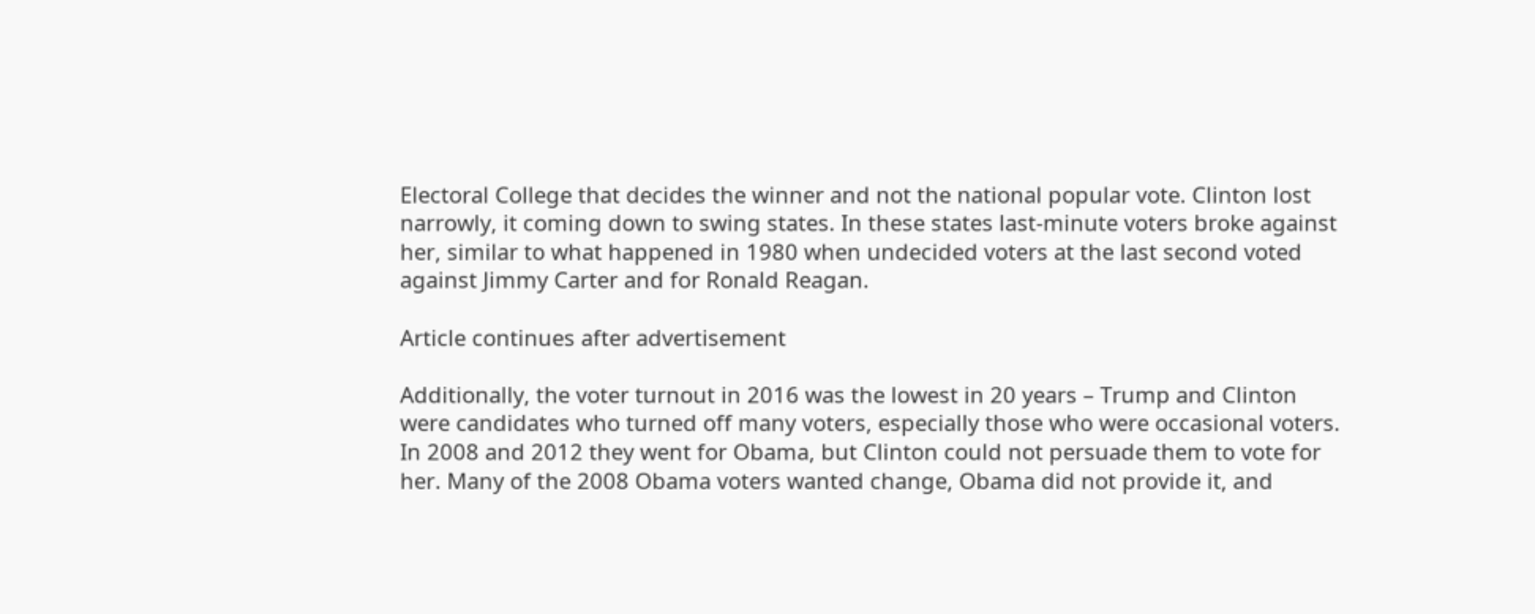Electoral College that decides the winner and not the national popular vote. Clinton lost narrowly, it coming down to swing states. In these states last-minute voters broke against her, similar to what happened in 1980 when undecided voters at the last second voted against Jimmy Carter and for Ronald Reagan.

Article continues after advertisement

Additionally, the voter turnout in 2016 was the lowest in 20 years – Trump and Clinton were candidates who turned off many voters, especially those who were occasional voters. In 2008 and 2012 they went for Obama, but Clinton could not persuade them to vote for her. Many of the 2008 Obama voters wanted change, Obama did not provide it, and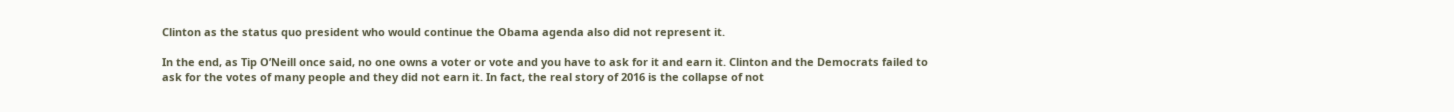Clinton as the status quo president who would continue the Obama agenda also did not represent it.

In the end, as Tip O’Neill once said, no one owns a voter or vote and you have to ask for it and earn it. Clinton and the Democrats failed to ask for the votes of many people and they did not earn it. In fact, the real story of 2016 is the collapse of not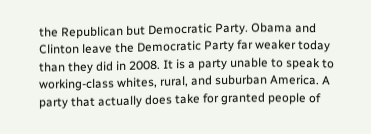the Republican but Democratic Party. Obama and Clinton leave the Democratic Party far weaker today than they did in 2008. It is a party unable to speak to working-class whites, rural, and suburban America. A party that actually does take for granted people of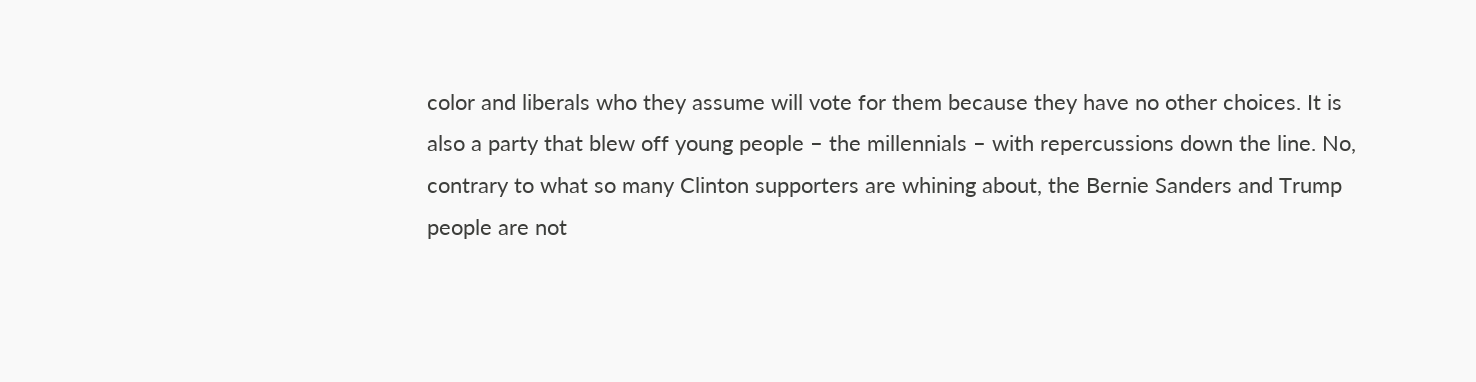color and liberals who they assume will vote for them because they have no other choices. It is also a party that blew off young people – the millennials – with repercussions down the line. No, contrary to what so many Clinton supporters are whining about, the Bernie Sanders and Trump people are not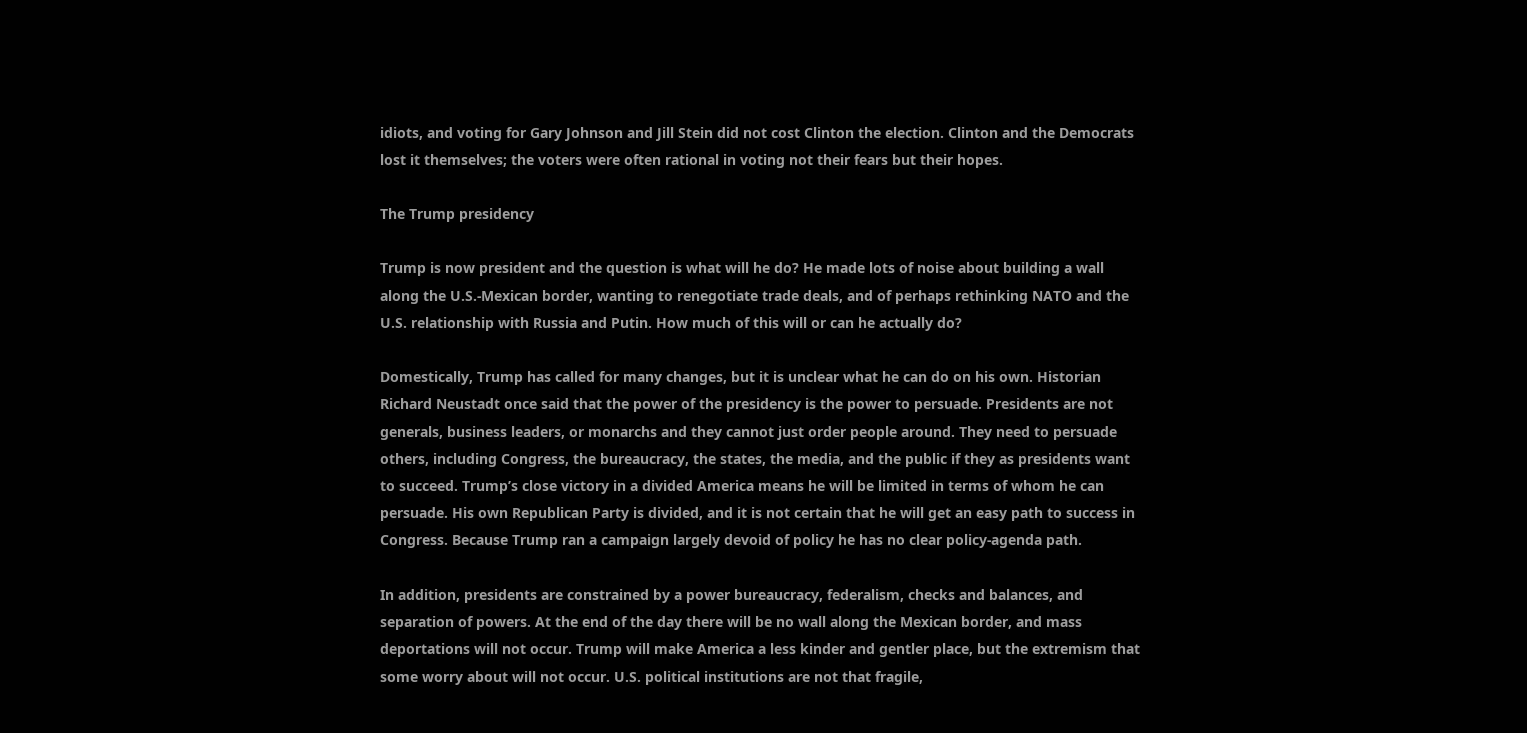idiots, and voting for Gary Johnson and Jill Stein did not cost Clinton the election. Clinton and the Democrats lost it themselves; the voters were often rational in voting not their fears but their hopes.

The Trump presidency

Trump is now president and the question is what will he do? He made lots of noise about building a wall along the U.S.-Mexican border, wanting to renegotiate trade deals, and of perhaps rethinking NATO and the U.S. relationship with Russia and Putin. How much of this will or can he actually do?

Domestically, Trump has called for many changes, but it is unclear what he can do on his own. Historian Richard Neustadt once said that the power of the presidency is the power to persuade. Presidents are not generals, business leaders, or monarchs and they cannot just order people around. They need to persuade others, including Congress, the bureaucracy, the states, the media, and the public if they as presidents want to succeed. Trump’s close victory in a divided America means he will be limited in terms of whom he can persuade. His own Republican Party is divided, and it is not certain that he will get an easy path to success in Congress. Because Trump ran a campaign largely devoid of policy he has no clear policy-agenda path.

In addition, presidents are constrained by a power bureaucracy, federalism, checks and balances, and separation of powers. At the end of the day there will be no wall along the Mexican border, and mass deportations will not occur. Trump will make America a less kinder and gentler place, but the extremism that some worry about will not occur. U.S. political institutions are not that fragile,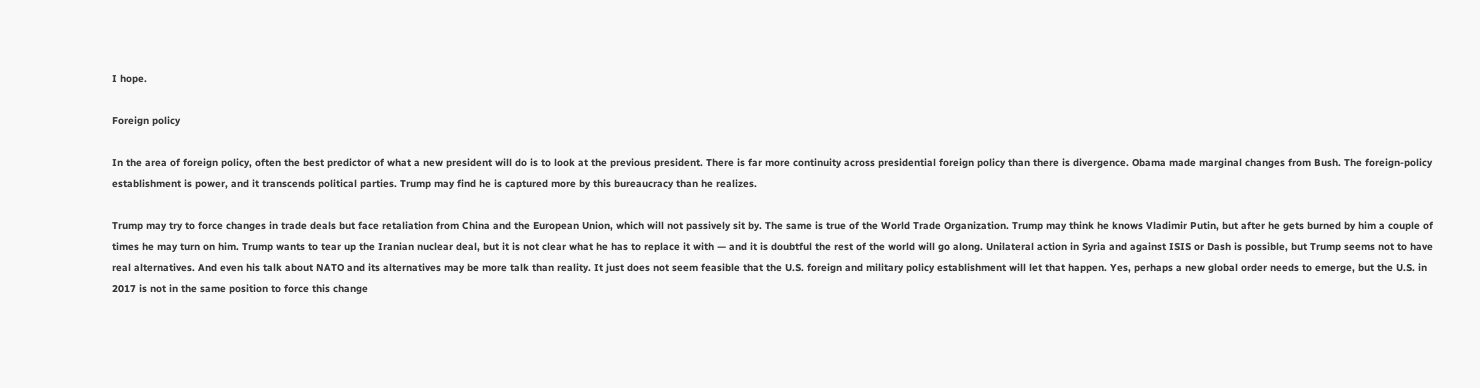I hope.

Foreign policy

In the area of foreign policy, often the best predictor of what a new president will do is to look at the previous president. There is far more continuity across presidential foreign policy than there is divergence. Obama made marginal changes from Bush. The foreign-policy establishment is power, and it transcends political parties. Trump may find he is captured more by this bureaucracy than he realizes.

Trump may try to force changes in trade deals but face retaliation from China and the European Union, which will not passively sit by. The same is true of the World Trade Organization. Trump may think he knows Vladimir Putin, but after he gets burned by him a couple of times he may turn on him. Trump wants to tear up the Iranian nuclear deal, but it is not clear what he has to replace it with — and it is doubtful the rest of the world will go along. Unilateral action in Syria and against ISIS or Dash is possible, but Trump seems not to have real alternatives. And even his talk about NATO and its alternatives may be more talk than reality. It just does not seem feasible that the U.S. foreign and military policy establishment will let that happen. Yes, perhaps a new global order needs to emerge, but the U.S. in 2017 is not in the same position to force this change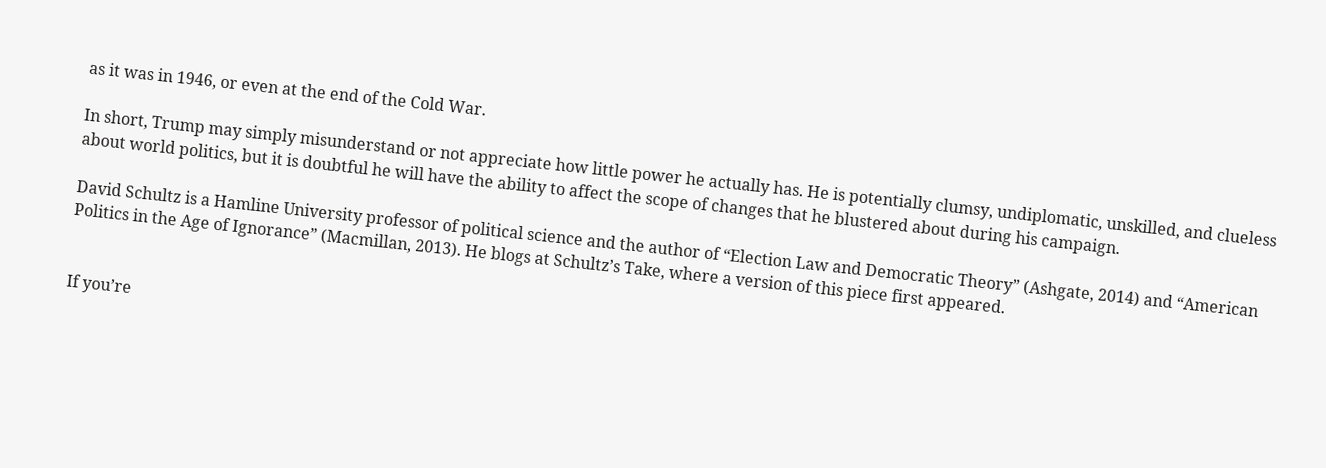as it was in 1946, or even at the end of the Cold War.

In short, Trump may simply misunderstand or not appreciate how little power he actually has. He is potentially clumsy, undiplomatic, unskilled, and clueless about world politics, but it is doubtful he will have the ability to affect the scope of changes that he blustered about during his campaign.

David Schultz is a Hamline University professor of political science and the author of “Election Law and Democratic Theory” (Ashgate, 2014) and “American Politics in the Age of Ignorance” (Macmillan, 2013). He blogs at Schultz’s Take, where a version of this piece first appeared.


If you’re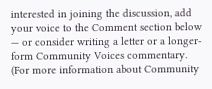interested in joining the discussion, add your voice to the Comment section below — or consider writing a letter or a longer-form Community Voices commentary. (For more information about Community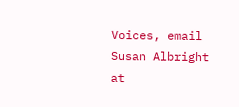Voices, email Susan Albright at